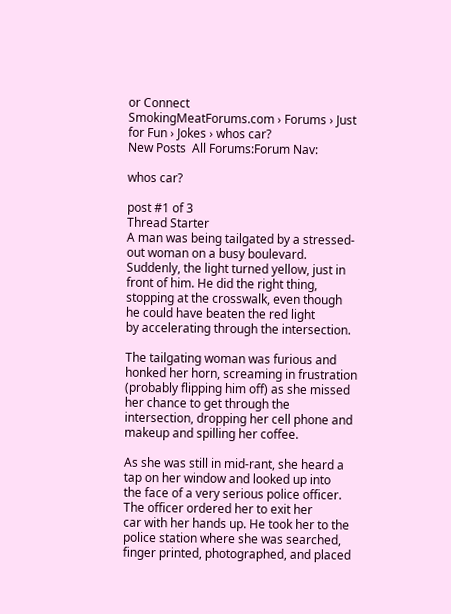or Connect
SmokingMeatForums.com › Forums › Just for Fun › Jokes › whos car?
New Posts  All Forums:Forum Nav:

whos car?

post #1 of 3
Thread Starter
A man was being tailgated by a stressed-out woman on a busy boulevard.
Suddenly, the light turned yellow, just in front of him. He did the right thing,
stopping at the crosswalk, even though he could have beaten the red light
by accelerating through the intersection.

The tailgating woman was furious and honked her horn, screaming in frustration
(probably flipping him off) as she missed her chance to get through the
intersection, dropping her cell phone and makeup and spilling her coffee.

As she was still in mid-rant, she heard a tap on her window and looked up into
the face of a very serious police officer. The officer ordered her to exit her
car with her hands up. He took her to the police station where she was searched,
finger printed, photographed, and placed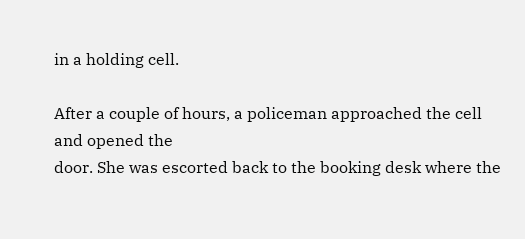in a holding cell.

After a couple of hours, a policeman approached the cell and opened the
door. She was escorted back to the booking desk where the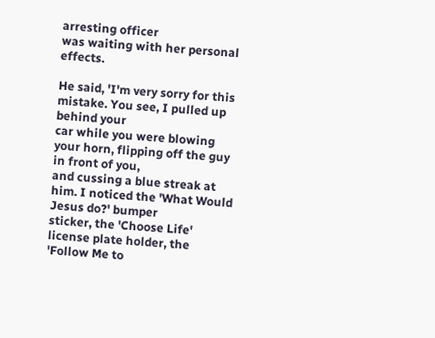arresting officer
was waiting with her personal effects.

He said, 'I'm very sorry for this mistake. You see, I pulled up behind your
car while you were blowing your horn, flipping off the guy in front of you,
and cussing a blue streak at him. I noticed the 'What Would Jesus do?' bumper
sticker, the 'Choose Life' license plate holder, the 'Follow Me to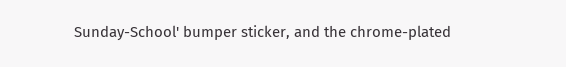Sunday-School' bumper sticker, and the chrome-plated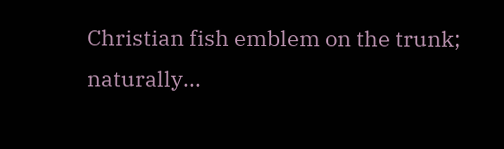Christian fish emblem on the trunk;
naturally...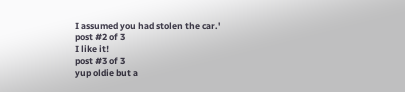I assumed you had stolen the car.'
post #2 of 3
I like it!
post #3 of 3
yup oldie but a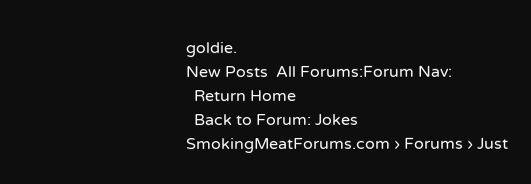goldie.
New Posts  All Forums:Forum Nav:
  Return Home
  Back to Forum: Jokes
SmokingMeatForums.com › Forums › Just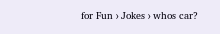for Fun › Jokes › whos car?